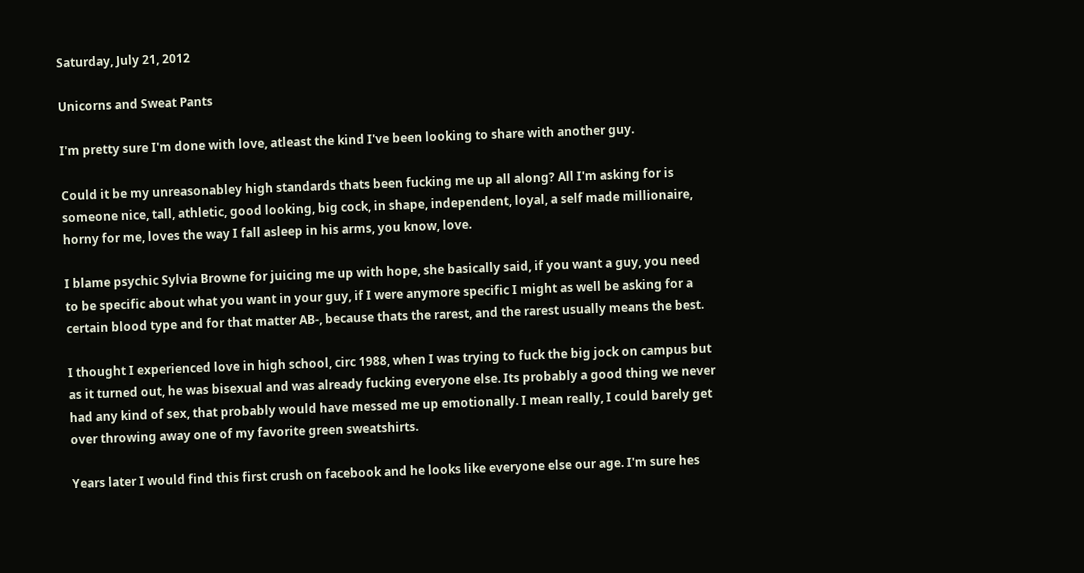Saturday, July 21, 2012

Unicorns and Sweat Pants

I'm pretty sure I'm done with love, atleast the kind I've been looking to share with another guy.

Could it be my unreasonabley high standards thats been fucking me up all along? All I'm asking for is someone nice, tall, athletic, good looking, big cock, in shape, independent, loyal, a self made millionaire, horny for me, loves the way I fall asleep in his arms, you know, love.

I blame psychic Sylvia Browne for juicing me up with hope, she basically said, if you want a guy, you need to be specific about what you want in your guy, if I were anymore specific I might as well be asking for a certain blood type and for that matter AB-, because thats the rarest, and the rarest usually means the best.

I thought I experienced love in high school, circ 1988, when I was trying to fuck the big jock on campus but as it turned out, he was bisexual and was already fucking everyone else. Its probably a good thing we never had any kind of sex, that probably would have messed me up emotionally. I mean really, I could barely get over throwing away one of my favorite green sweatshirts.

Years later I would find this first crush on facebook and he looks like everyone else our age. I'm sure hes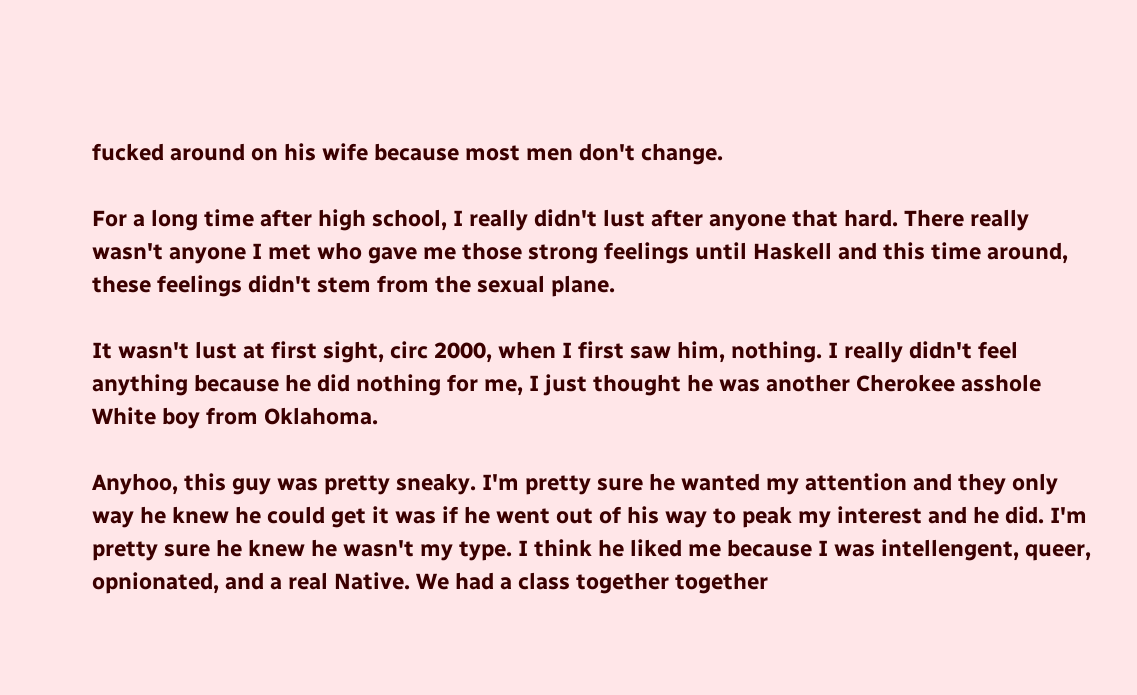fucked around on his wife because most men don't change.

For a long time after high school, I really didn't lust after anyone that hard. There really wasn't anyone I met who gave me those strong feelings until Haskell and this time around, these feelings didn't stem from the sexual plane.

It wasn't lust at first sight, circ 2000, when I first saw him, nothing. I really didn't feel anything because he did nothing for me, I just thought he was another Cherokee asshole White boy from Oklahoma.

Anyhoo, this guy was pretty sneaky. I'm pretty sure he wanted my attention and they only way he knew he could get it was if he went out of his way to peak my interest and he did. I'm pretty sure he knew he wasn't my type. I think he liked me because I was intellengent, queer, opnionated, and a real Native. We had a class together together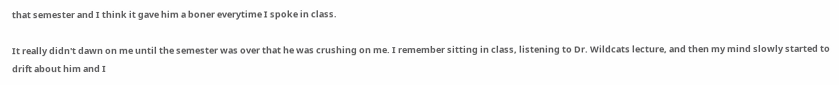that semester and I think it gave him a boner everytime I spoke in class.

It really didn't dawn on me until the semester was over that he was crushing on me. I remember sitting in class, listening to Dr. Wildcats lecture, and then my mind slowly started to drift about him and I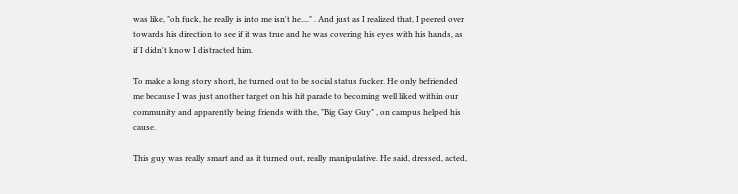was like, "oh fuck, he really is into me isn't he...." . And just as I realized that, I peered over towards his direction to see if it was true and he was covering his eyes with his hands, as if I didn't know I distracted him.

To make a long story short, he turned out to be social status fucker. He only befriended me because I was just another target on his hit parade to becoming well liked within our community and apparently being friends with the, "Big Gay Guy" , on campus helped his cause.

This guy was really smart and as it turned out, really manipulative. He said, dressed, acted,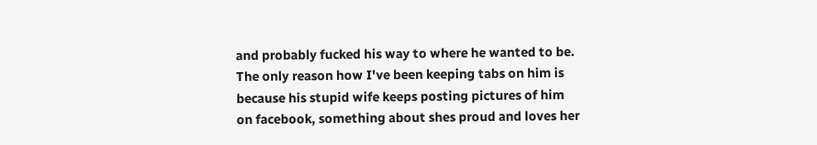and probably fucked his way to where he wanted to be. The only reason how I've been keeping tabs on him is because his stupid wife keeps posting pictures of him on facebook, something about shes proud and loves her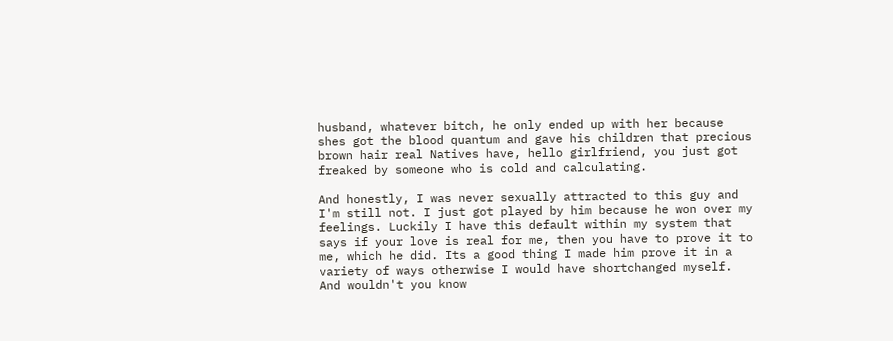husband, whatever bitch, he only ended up with her because shes got the blood quantum and gave his children that precious brown hair real Natives have, hello girlfriend, you just got freaked by someone who is cold and calculating.

And honestly, I was never sexually attracted to this guy and I'm still not. I just got played by him because he won over my feelings. Luckily I have this default within my system that says if your love is real for me, then you have to prove it to me, which he did. Its a good thing I made him prove it in a variety of ways otherwise I would have shortchanged myself. And wouldn't you know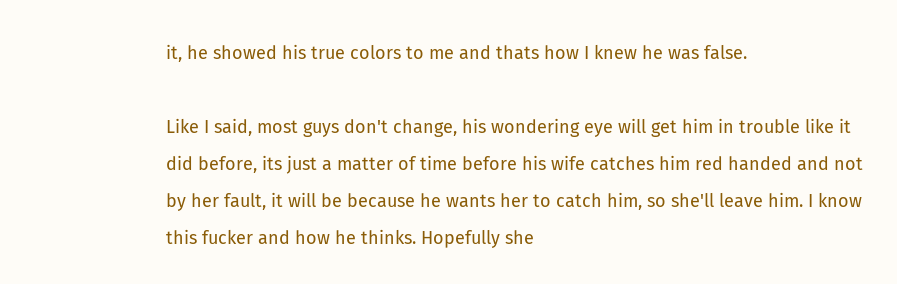it, he showed his true colors to me and thats how I knew he was false.

Like I said, most guys don't change, his wondering eye will get him in trouble like it did before, its just a matter of time before his wife catches him red handed and not by her fault, it will be because he wants her to catch him, so she'll leave him. I know this fucker and how he thinks. Hopefully she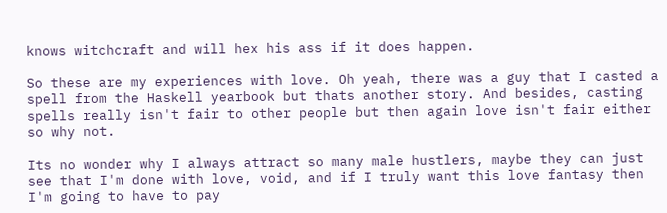knows witchcraft and will hex his ass if it does happen.

So these are my experiences with love. Oh yeah, there was a guy that I casted a spell from the Haskell yearbook but thats another story. And besides, casting spells really isn't fair to other people but then again love isn't fair either so why not.

Its no wonder why I always attract so many male hustlers, maybe they can just see that I'm done with love, void, and if I truly want this love fantasy then I'm going to have to pay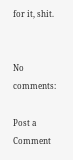for it, shit.


No comments:

Post a Comment